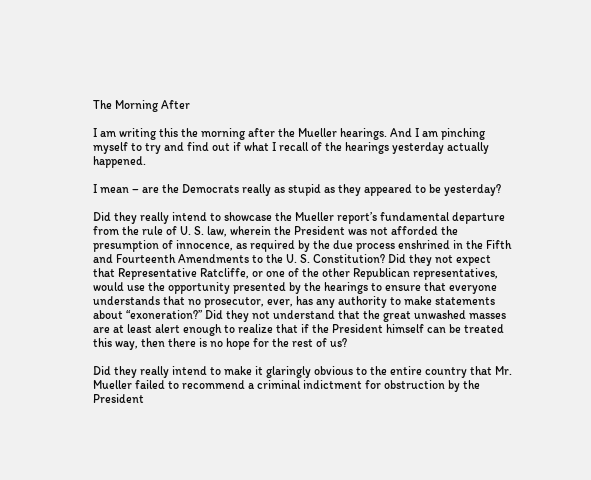The Morning After

I am writing this the morning after the Mueller hearings. And I am pinching myself to try and find out if what I recall of the hearings yesterday actually happened.

I mean – are the Democrats really as stupid as they appeared to be yesterday?

Did they really intend to showcase the Mueller report’s fundamental departure from the rule of U. S. law, wherein the President was not afforded the presumption of innocence, as required by the due process enshrined in the Fifth and Fourteenth Amendments to the U. S. Constitution? Did they not expect that Representative Ratcliffe, or one of the other Republican representatives, would use the opportunity presented by the hearings to ensure that everyone understands that no prosecutor, ever, has any authority to make statements about “exoneration?” Did they not understand that the great unwashed masses are at least alert enough to realize that if the President himself can be treated this way, then there is no hope for the rest of us?

Did they really intend to make it glaringly obvious to the entire country that Mr. Mueller failed to recommend a criminal indictment for obstruction by the President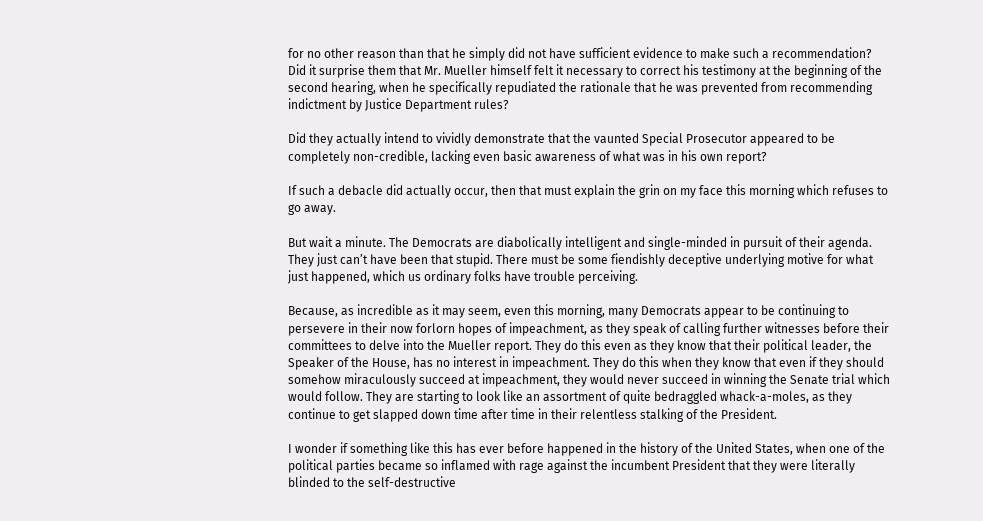for no other reason than that he simply did not have sufficient evidence to make such a recommendation? Did it surprise them that Mr. Mueller himself felt it necessary to correct his testimony at the beginning of the second hearing, when he specifically repudiated the rationale that he was prevented from recommending indictment by Justice Department rules?

Did they actually intend to vividly demonstrate that the vaunted Special Prosecutor appeared to be completely non-credible, lacking even basic awareness of what was in his own report?

If such a debacle did actually occur, then that must explain the grin on my face this morning which refuses to go away.

But wait a minute. The Democrats are diabolically intelligent and single-minded in pursuit of their agenda. They just can’t have been that stupid. There must be some fiendishly deceptive underlying motive for what just happened, which us ordinary folks have trouble perceiving.

Because, as incredible as it may seem, even this morning, many Democrats appear to be continuing to persevere in their now forlorn hopes of impeachment, as they speak of calling further witnesses before their committees to delve into the Mueller report. They do this even as they know that their political leader, the Speaker of the House, has no interest in impeachment. They do this when they know that even if they should somehow miraculously succeed at impeachment, they would never succeed in winning the Senate trial which would follow. They are starting to look like an assortment of quite bedraggled whack-a-moles, as they continue to get slapped down time after time in their relentless stalking of the President.

I wonder if something like this has ever before happened in the history of the United States, when one of the political parties became so inflamed with rage against the incumbent President that they were literally blinded to the self-destructive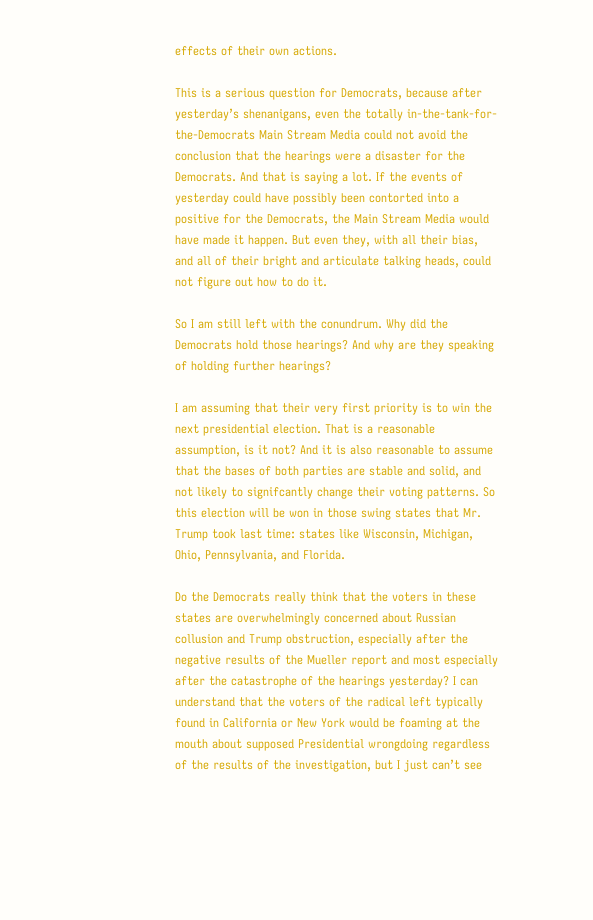effects of their own actions.

This is a serious question for Democrats, because after yesterday’s shenanigans, even the totally in-the-tank-for-the-Democrats Main Stream Media could not avoid the conclusion that the hearings were a disaster for the Democrats. And that is saying a lot. If the events of yesterday could have possibly been contorted into a positive for the Democrats, the Main Stream Media would have made it happen. But even they, with all their bias, and all of their bright and articulate talking heads, could not figure out how to do it.

So I am still left with the conundrum. Why did the Democrats hold those hearings? And why are they speaking of holding further hearings?

I am assuming that their very first priority is to win the next presidential election. That is a reasonable assumption, is it not? And it is also reasonable to assume that the bases of both parties are stable and solid, and not likely to signifcantly change their voting patterns. So this election will be won in those swing states that Mr. Trump took last time: states like Wisconsin, Michigan, Ohio, Pennsylvania, and Florida.

Do the Democrats really think that the voters in these states are overwhelmingly concerned about Russian collusion and Trump obstruction, especially after the negative results of the Mueller report and most especially after the catastrophe of the hearings yesterday? I can understand that the voters of the radical left typically found in California or New York would be foaming at the mouth about supposed Presidential wrongdoing regardless of the results of the investigation, but I just can’t see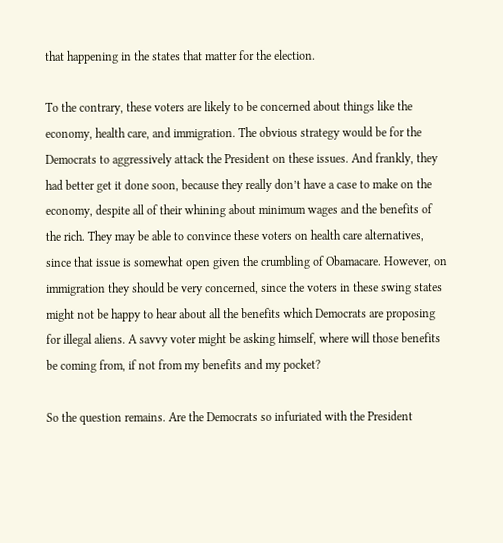that happening in the states that matter for the election.

To the contrary, these voters are likely to be concerned about things like the economy, health care, and immigration. The obvious strategy would be for the Democrats to aggressively attack the President on these issues. And frankly, they had better get it done soon, because they really don’t have a case to make on the economy, despite all of their whining about minimum wages and the benefits of the rich. They may be able to convince these voters on health care alternatives, since that issue is somewhat open given the crumbling of Obamacare. However, on immigration they should be very concerned, since the voters in these swing states might not be happy to hear about all the benefits which Democrats are proposing for illegal aliens. A savvy voter might be asking himself, where will those benefits be coming from, if not from my benefits and my pocket?

So the question remains. Are the Democrats so infuriated with the President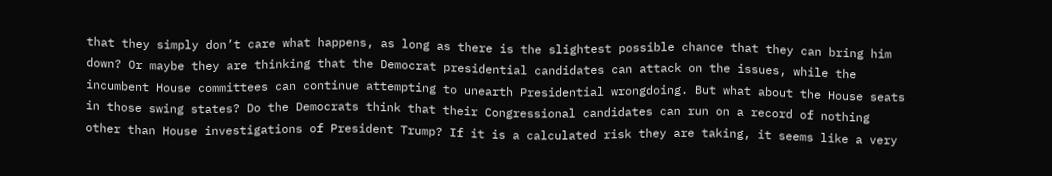that they simply don’t care what happens, as long as there is the slightest possible chance that they can bring him down? Or maybe they are thinking that the Democrat presidential candidates can attack on the issues, while the incumbent House committees can continue attempting to unearth Presidential wrongdoing. But what about the House seats in those swing states? Do the Democrats think that their Congressional candidates can run on a record of nothing other than House investigations of President Trump? If it is a calculated risk they are taking, it seems like a very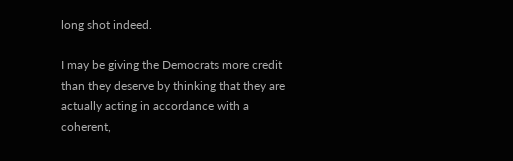long shot indeed.

I may be giving the Democrats more credit than they deserve by thinking that they are actually acting in accordance with a coherent,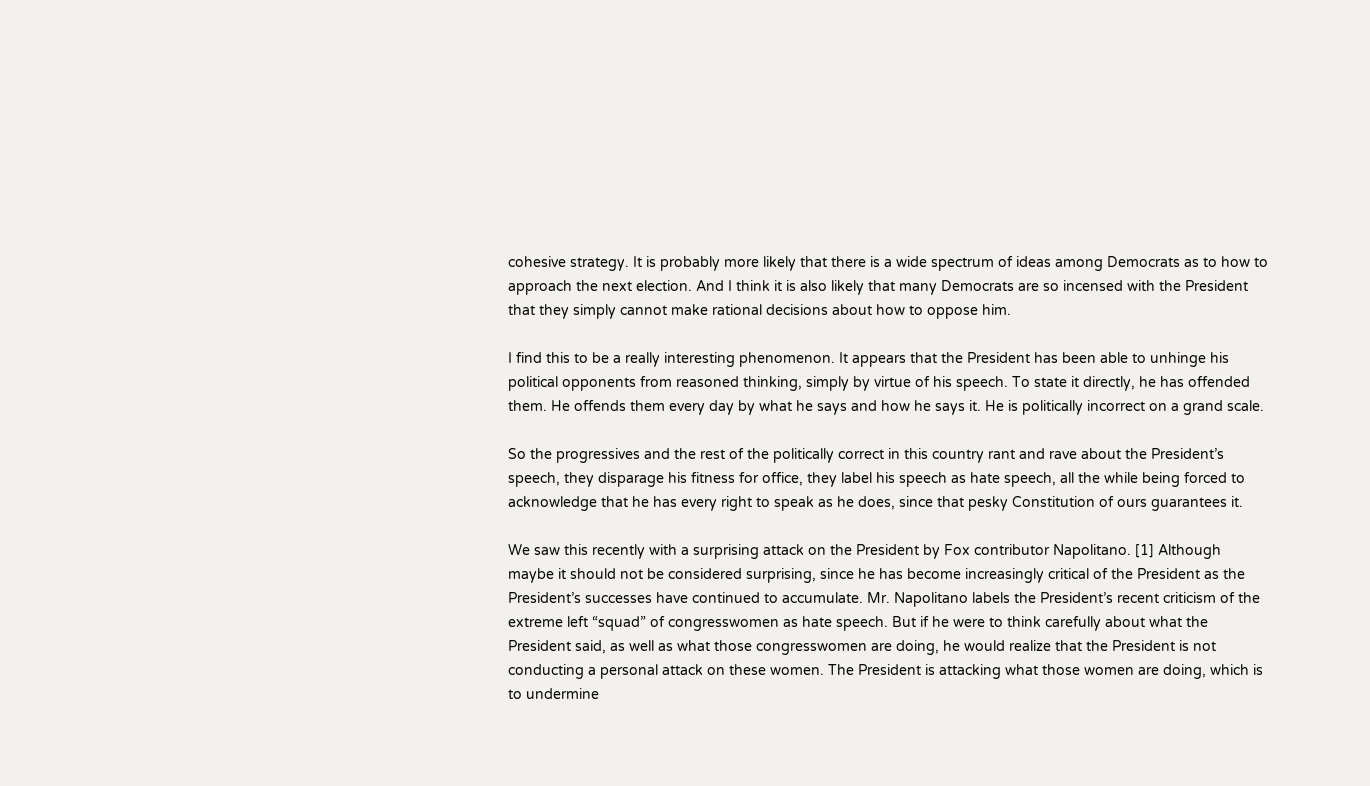cohesive strategy. It is probably more likely that there is a wide spectrum of ideas among Democrats as to how to approach the next election. And I think it is also likely that many Democrats are so incensed with the President that they simply cannot make rational decisions about how to oppose him.

I find this to be a really interesting phenomenon. It appears that the President has been able to unhinge his political opponents from reasoned thinking, simply by virtue of his speech. To state it directly, he has offended them. He offends them every day by what he says and how he says it. He is politically incorrect on a grand scale.

So the progressives and the rest of the politically correct in this country rant and rave about the President’s speech, they disparage his fitness for office, they label his speech as hate speech, all the while being forced to acknowledge that he has every right to speak as he does, since that pesky Constitution of ours guarantees it.

We saw this recently with a surprising attack on the President by Fox contributor Napolitano. [1] Although maybe it should not be considered surprising, since he has become increasingly critical of the President as the President’s successes have continued to accumulate. Mr. Napolitano labels the President’s recent criticism of the extreme left “squad” of congresswomen as hate speech. But if he were to think carefully about what the President said, as well as what those congresswomen are doing, he would realize that the President is not conducting a personal attack on these women. The President is attacking what those women are doing, which is to undermine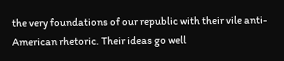the very foundations of our republic with their vile anti-American rhetoric. Their ideas go well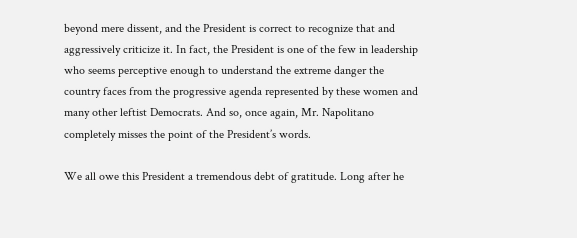beyond mere dissent, and the President is correct to recognize that and aggressively criticize it. In fact, the President is one of the few in leadership who seems perceptive enough to understand the extreme danger the country faces from the progressive agenda represented by these women and many other leftist Democrats. And so, once again, Mr. Napolitano completely misses the point of the President’s words.

We all owe this President a tremendous debt of gratitude. Long after he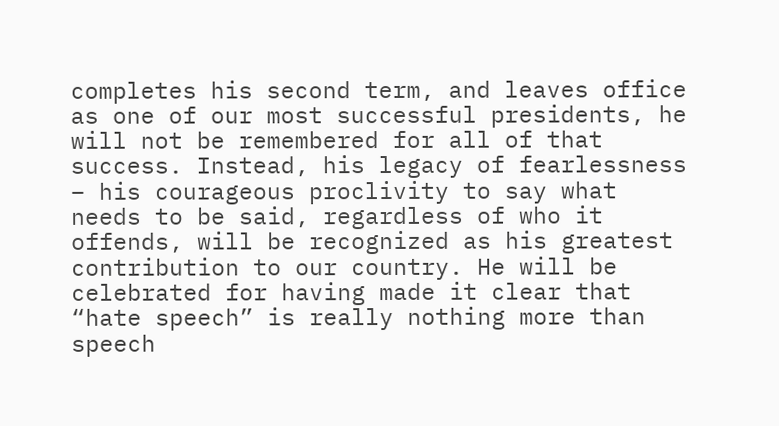completes his second term, and leaves office as one of our most successful presidents, he will not be remembered for all of that success. Instead, his legacy of fearlessness – his courageous proclivity to say what needs to be said, regardless of who it offends, will be recognized as his greatest contribution to our country. He will be celebrated for having made it clear that “hate speech” is really nothing more than speech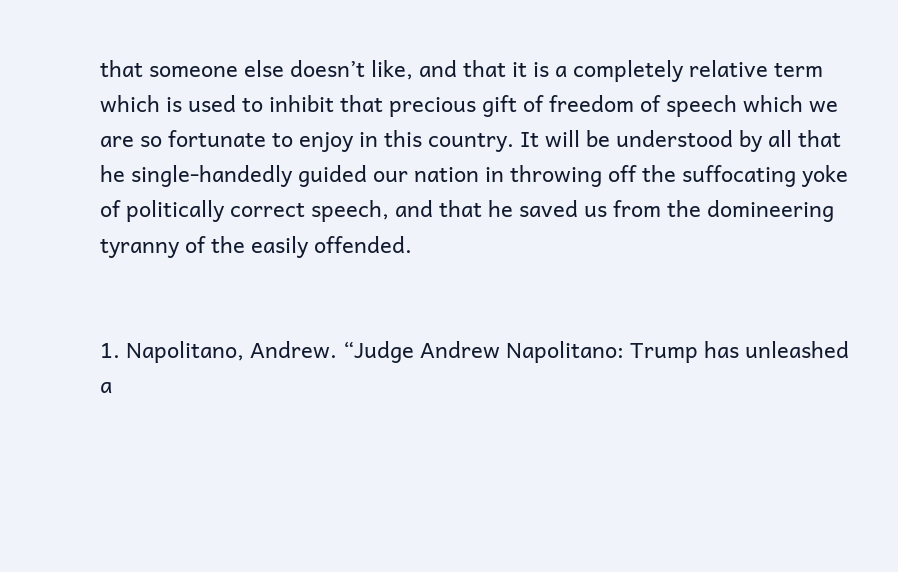that someone else doesn’t like, and that it is a completely relative term which is used to inhibit that precious gift of freedom of speech which we are so fortunate to enjoy in this country. It will be understood by all that he single-handedly guided our nation in throwing off the suffocating yoke of politically correct speech, and that he saved us from the domineering tyranny of the easily offended.


1. Napolitano, Andrew. “Judge Andrew Napolitano: Trump has unleashed a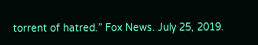torrent of hatred.” Fox News. July 25, 2019.